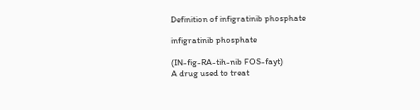Definition of infigratinib phosphate

infigratinib phosphate

(IN-fig-RA-tih-nib FOS-fayt)
A drug used to treat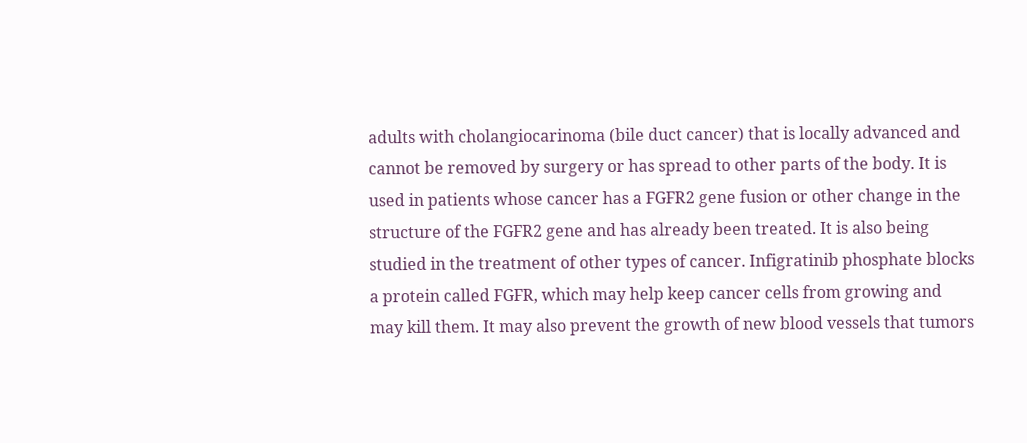adults with cholangiocarinoma (bile duct cancer) that is locally advanced and cannot be removed by surgery or has spread to other parts of the body. It is used in patients whose cancer has a FGFR2 gene fusion or other change in the structure of the FGFR2 gene and has already been treated. It is also being studied in the treatment of other types of cancer. Infigratinib phosphate blocks a protein called FGFR, which may help keep cancer cells from growing and may kill them. It may also prevent the growth of new blood vessels that tumors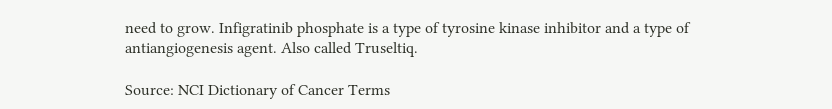need to grow. Infigratinib phosphate is a type of tyrosine kinase inhibitor and a type of antiangiogenesis agent. Also called Truseltiq.

Source: NCI Dictionary of Cancer Terms